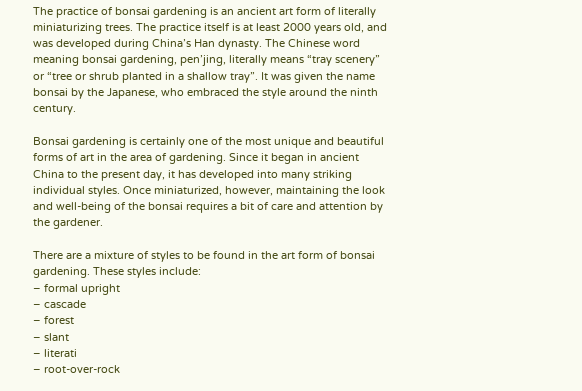The practice of bonsai gardening is an ancient art form of literally miniaturizing trees. The practice itself is at least 2000 years old, and was developed during China’s Han dynasty. The Chinese word meaning bonsai gardening, pen’jing, literally means “tray scenery” or “tree or shrub planted in a shallow tray”. It was given the name bonsai by the Japanese, who embraced the style around the ninth century.

Bonsai gardening is certainly one of the most unique and beautiful forms of art in the area of gardening. Since it began in ancient China to the present day, it has developed into many striking individual styles. Once miniaturized, however, maintaining the look and well-being of the bonsai requires a bit of care and attention by the gardener.

There are a mixture of styles to be found in the art form of bonsai gardening. These styles include:
– formal upright
– cascade
– forest
– slant
– literati
– root-over-rock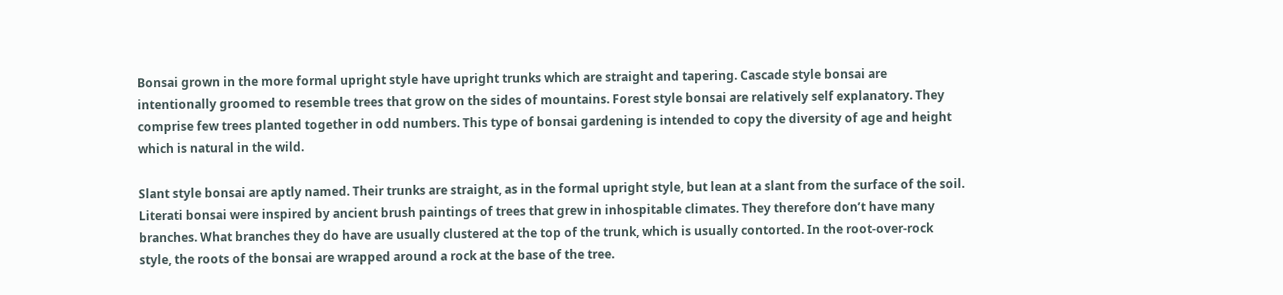Bonsai grown in the more formal upright style have upright trunks which are straight and tapering. Cascade style bonsai are intentionally groomed to resemble trees that grow on the sides of mountains. Forest style bonsai are relatively self explanatory. They comprise few trees planted together in odd numbers. This type of bonsai gardening is intended to copy the diversity of age and height which is natural in the wild.

Slant style bonsai are aptly named. Their trunks are straight, as in the formal upright style, but lean at a slant from the surface of the soil. Literati bonsai were inspired by ancient brush paintings of trees that grew in inhospitable climates. They therefore don’t have many branches. What branches they do have are usually clustered at the top of the trunk, which is usually contorted. In the root-over-rock style, the roots of the bonsai are wrapped around a rock at the base of the tree.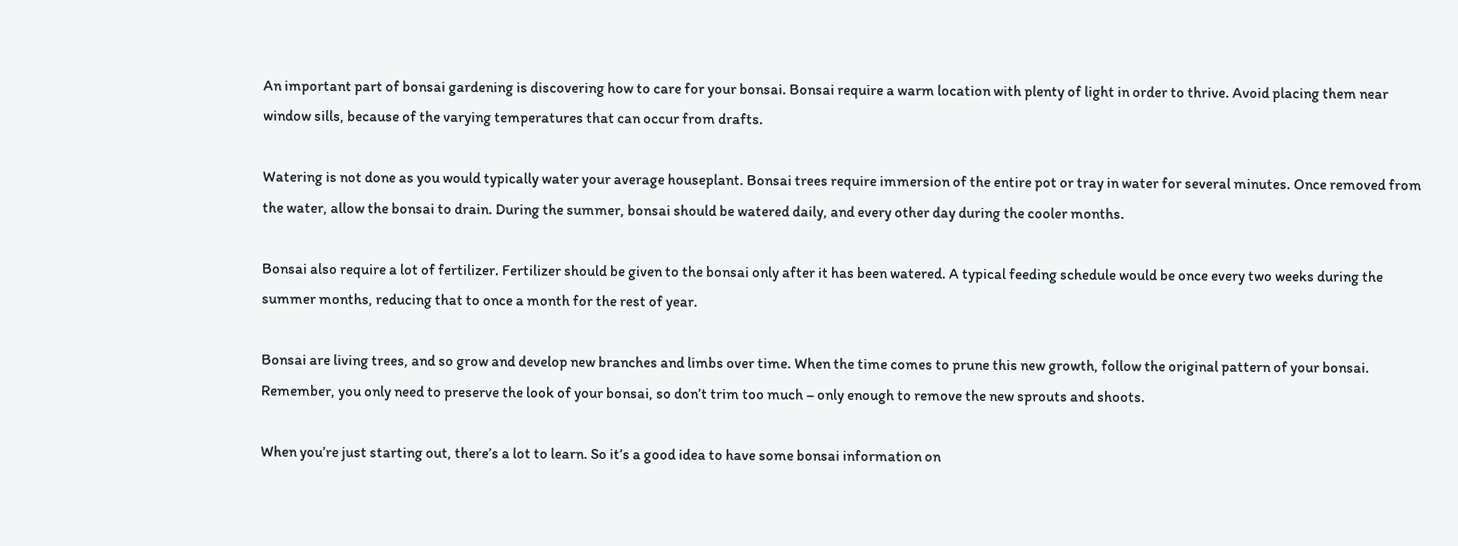An important part of bonsai gardening is discovering how to care for your bonsai. Bonsai require a warm location with plenty of light in order to thrive. Avoid placing them near window sills, because of the varying temperatures that can occur from drafts.

Watering is not done as you would typically water your average houseplant. Bonsai trees require immersion of the entire pot or tray in water for several minutes. Once removed from the water, allow the bonsai to drain. During the summer, bonsai should be watered daily, and every other day during the cooler months.

Bonsai also require a lot of fertilizer. Fertilizer should be given to the bonsai only after it has been watered. A typical feeding schedule would be once every two weeks during the summer months, reducing that to once a month for the rest of year.

Bonsai are living trees, and so grow and develop new branches and limbs over time. When the time comes to prune this new growth, follow the original pattern of your bonsai. Remember, you only need to preserve the look of your bonsai, so don’t trim too much – only enough to remove the new sprouts and shoots.

When you’re just starting out, there’s a lot to learn. So it’s a good idea to have some bonsai information on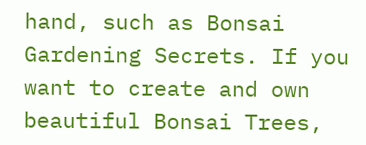hand, such as Bonsai Gardening Secrets. If you want to create and own beautiful Bonsai Trees,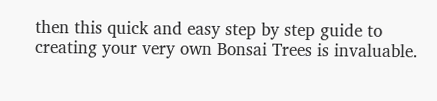then this quick and easy step by step guide to creating your very own Bonsai Trees is invaluable.